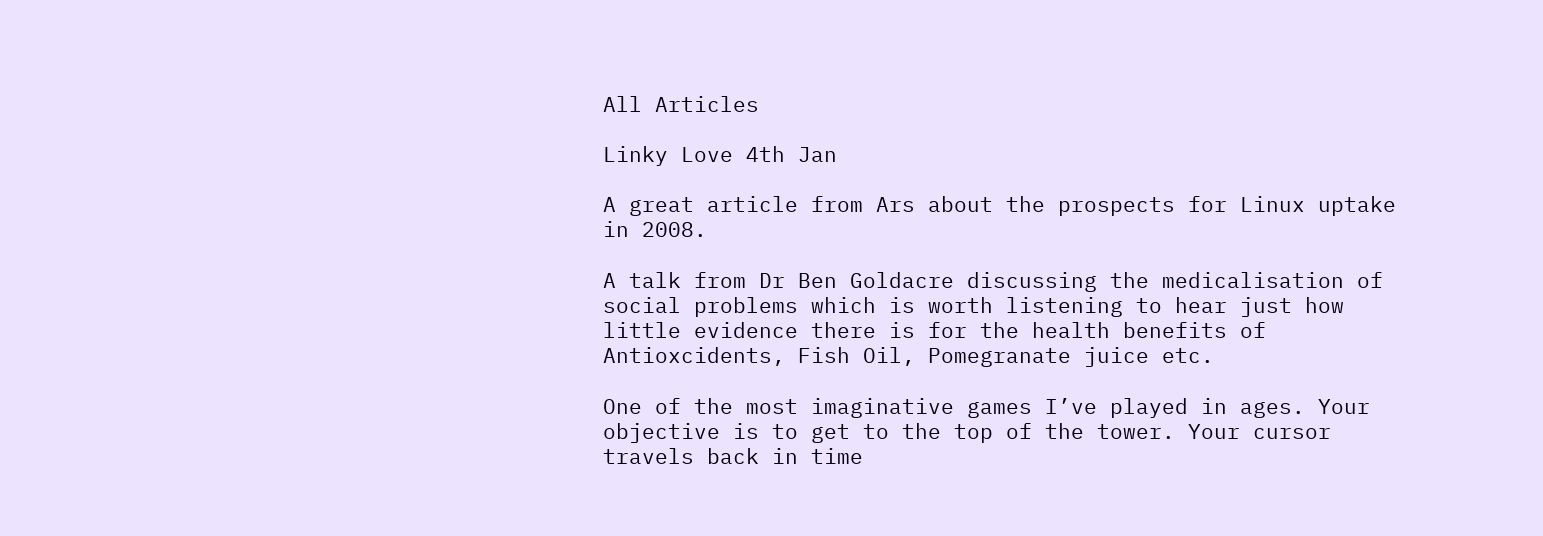All Articles

Linky Love 4th Jan

A great article from Ars about the prospects for Linux uptake in 2008.

A talk from Dr Ben Goldacre discussing the medicalisation of social problems which is worth listening to hear just how little evidence there is for the health benefits of Antioxcidents, Fish Oil, Pomegranate juice etc.

One of the most imaginative games I’ve played in ages. Your objective is to get to the top of the tower. Your cursor travels back in time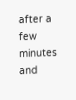after a few minutes and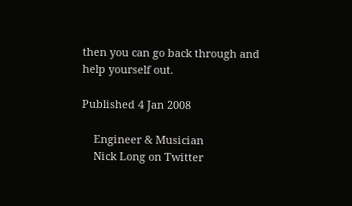then you can go back through and help yourself out.

Published 4 Jan 2008

    Engineer & Musician
    Nick Long on Twitter